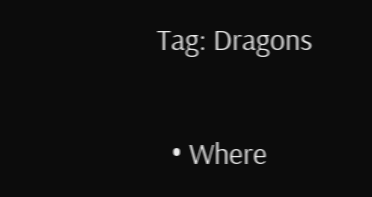Tag: Dragons

  • Where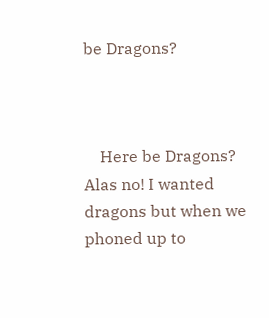be Dragons?



    Here be Dragons? Alas no! I wanted dragons but when we phoned up to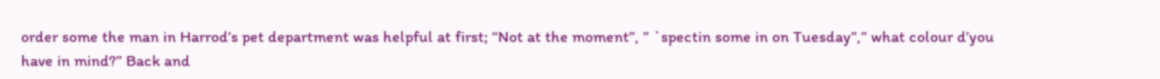order some the man in Harrod’s pet department was helpful at first; “Not at the moment”, ” `spectin some in on Tuesday”,” what colour d’you have in mind?” Back and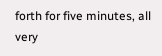forth for five minutes, all very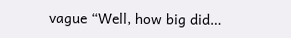vague “Well, how big did…